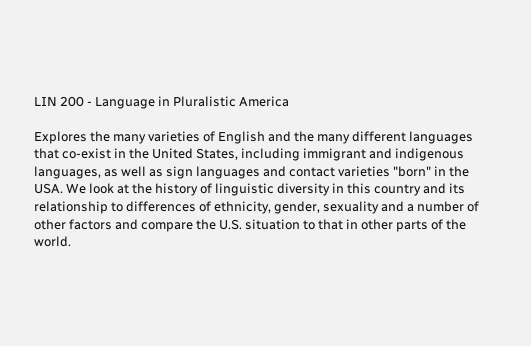LIN 200 - Language in Pluralistic America

Explores the many varieties of English and the many different languages that co-exist in the United States, including immigrant and indigenous languages, as well as sign languages and contact varieties "born" in the USA. We look at the history of linguistic diversity in this country and its relationship to differences of ethnicity, gender, sexuality and a number of other factors and compare the U.S. situation to that in other parts of the world.